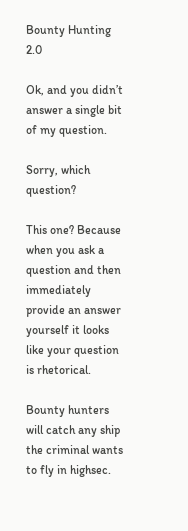Bounty Hunting 2.0

Ok, and you didn’t answer a single bit of my question.

Sorry, which question?

This one? Because when you ask a question and then immediately provide an answer yourself it looks like your question is rhetorical.

Bounty hunters will catch any ship the criminal wants to fly in highsec.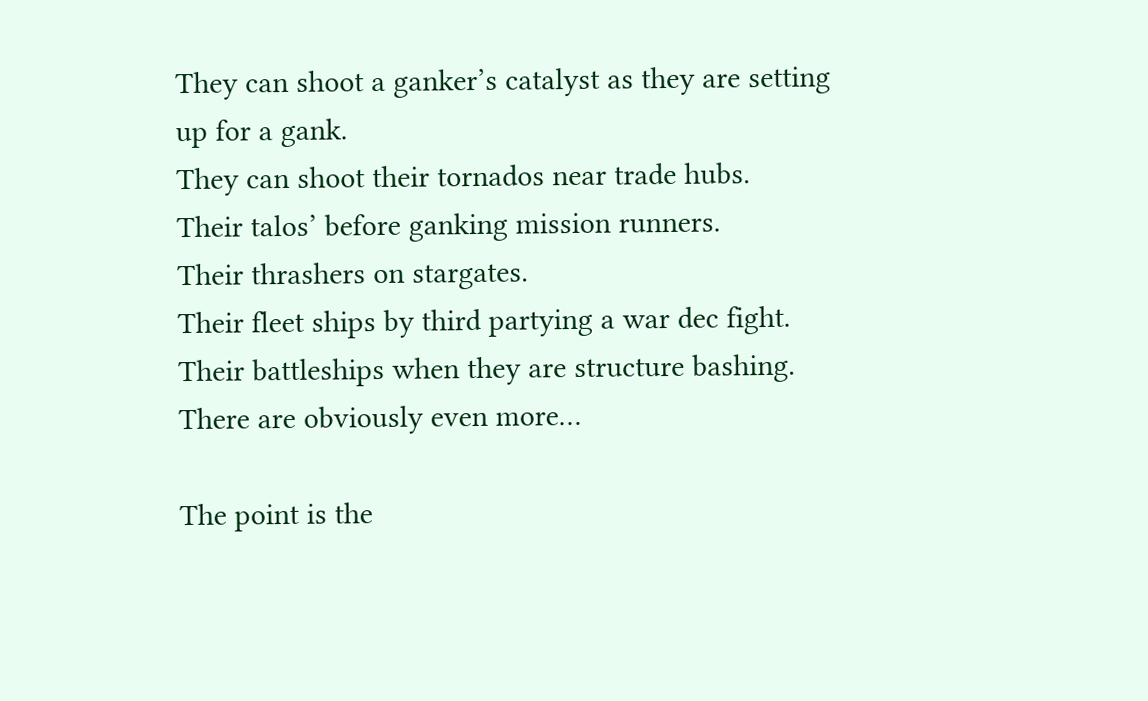They can shoot a ganker’s catalyst as they are setting up for a gank.
They can shoot their tornados near trade hubs.
Their talos’ before ganking mission runners.
Their thrashers on stargates.
Their fleet ships by third partying a war dec fight. Their battleships when they are structure bashing.
There are obviously even more…

The point is the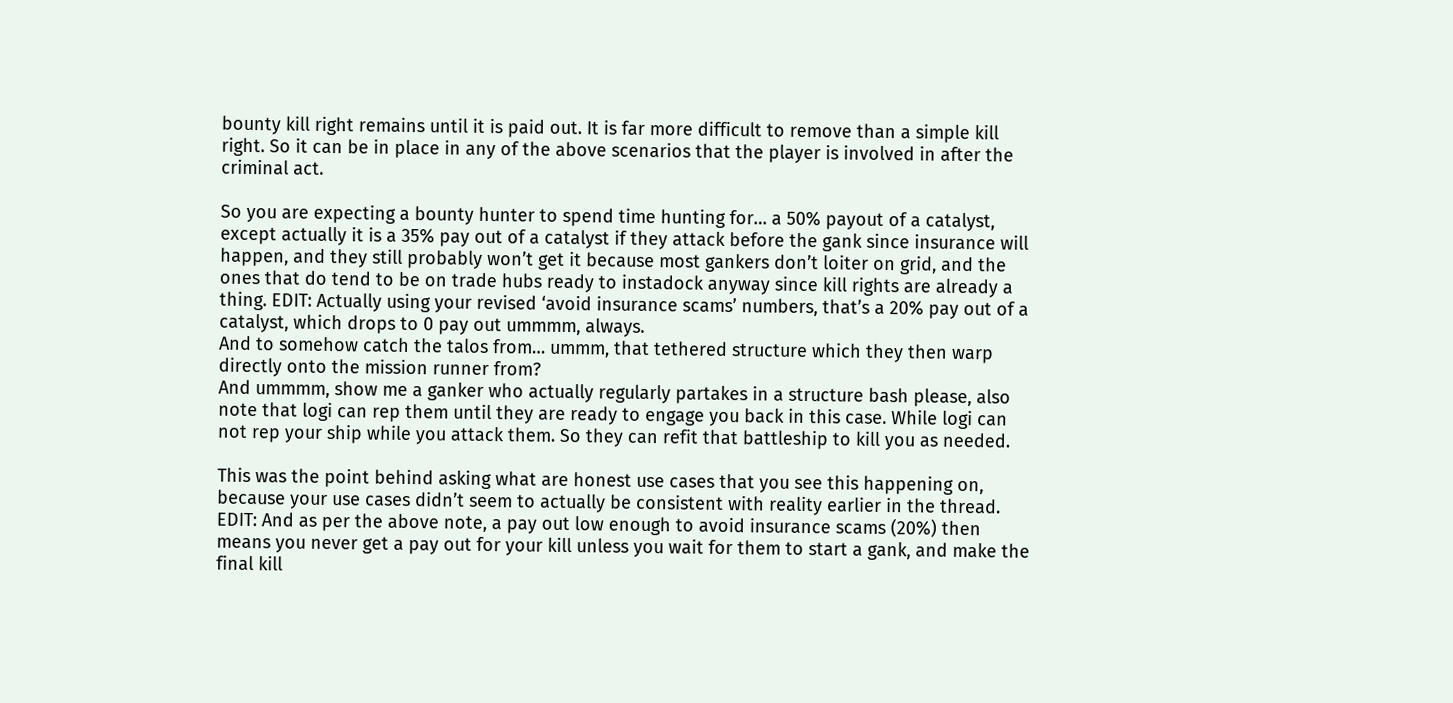bounty kill right remains until it is paid out. It is far more difficult to remove than a simple kill right. So it can be in place in any of the above scenarios that the player is involved in after the criminal act.

So you are expecting a bounty hunter to spend time hunting for… a 50% payout of a catalyst, except actually it is a 35% pay out of a catalyst if they attack before the gank since insurance will happen, and they still probably won’t get it because most gankers don’t loiter on grid, and the ones that do tend to be on trade hubs ready to instadock anyway since kill rights are already a thing. EDIT: Actually using your revised ‘avoid insurance scams’ numbers, that’s a 20% pay out of a catalyst, which drops to 0 pay out ummmm, always.
And to somehow catch the talos from… ummm, that tethered structure which they then warp directly onto the mission runner from?
And ummmm, show me a ganker who actually regularly partakes in a structure bash please, also note that logi can rep them until they are ready to engage you back in this case. While logi can not rep your ship while you attack them. So they can refit that battleship to kill you as needed.

This was the point behind asking what are honest use cases that you see this happening on, because your use cases didn’t seem to actually be consistent with reality earlier in the thread.
EDIT: And as per the above note, a pay out low enough to avoid insurance scams (20%) then means you never get a pay out for your kill unless you wait for them to start a gank, and make the final kill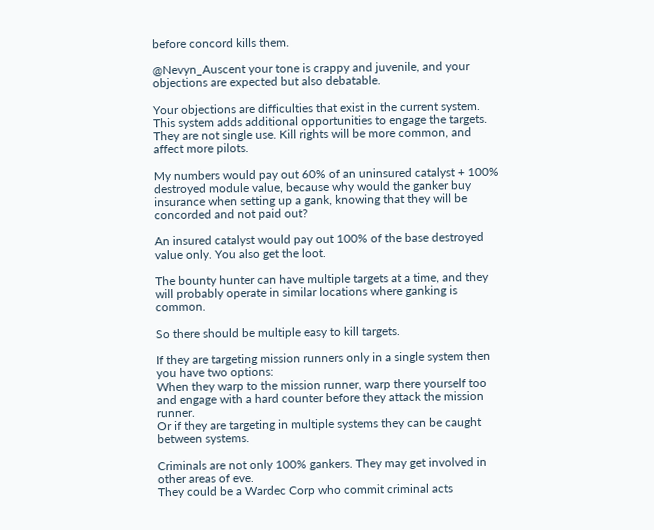before concord kills them.

@Nevyn_Auscent your tone is crappy and juvenile, and your objections are expected but also debatable.

Your objections are difficulties that exist in the current system. This system adds additional opportunities to engage the targets. They are not single use. Kill rights will be more common, and affect more pilots.

My numbers would pay out 60% of an uninsured catalyst + 100% destroyed module value, because why would the ganker buy insurance when setting up a gank, knowing that they will be concorded and not paid out?

An insured catalyst would pay out 100% of the base destroyed value only. You also get the loot.

The bounty hunter can have multiple targets at a time, and they will probably operate in similar locations where ganking is common.

So there should be multiple easy to kill targets.

If they are targeting mission runners only in a single system then you have two options:
When they warp to the mission runner, warp there yourself too and engage with a hard counter before they attack the mission runner.
Or if they are targeting in multiple systems they can be caught between systems.

Criminals are not only 100% gankers. They may get involved in other areas of eve.
They could be a Wardec Corp who commit criminal acts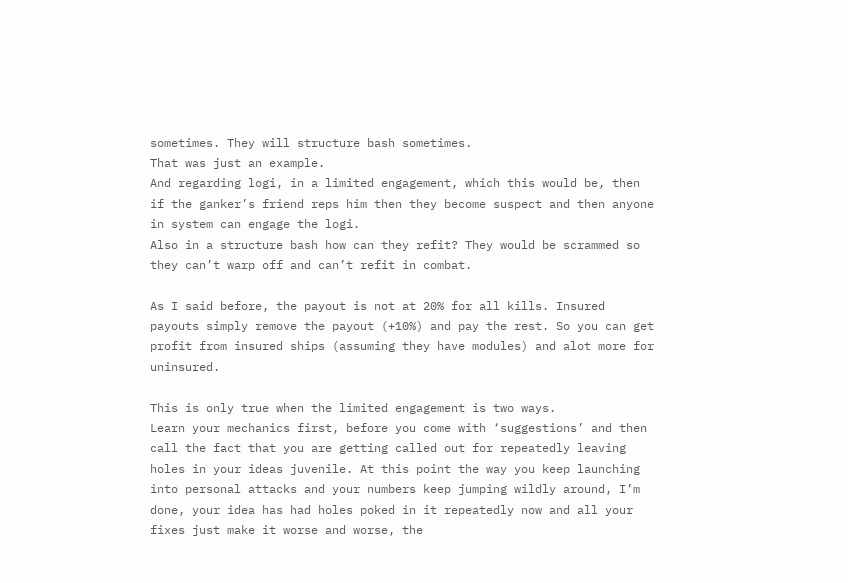sometimes. They will structure bash sometimes.
That was just an example.
And regarding logi, in a limited engagement, which this would be, then if the ganker’s friend reps him then they become suspect and then anyone in system can engage the logi.
Also in a structure bash how can they refit? They would be scrammed so they can’t warp off and can’t refit in combat.

As I said before, the payout is not at 20% for all kills. Insured payouts simply remove the payout (+10%) and pay the rest. So you can get profit from insured ships (assuming they have modules) and alot more for uninsured.

This is only true when the limited engagement is two ways.
Learn your mechanics first, before you come with ‘suggestions’ and then call the fact that you are getting called out for repeatedly leaving holes in your ideas juvenile. At this point the way you keep launching into personal attacks and your numbers keep jumping wildly around, I’m done, your idea has had holes poked in it repeatedly now and all your fixes just make it worse and worse, the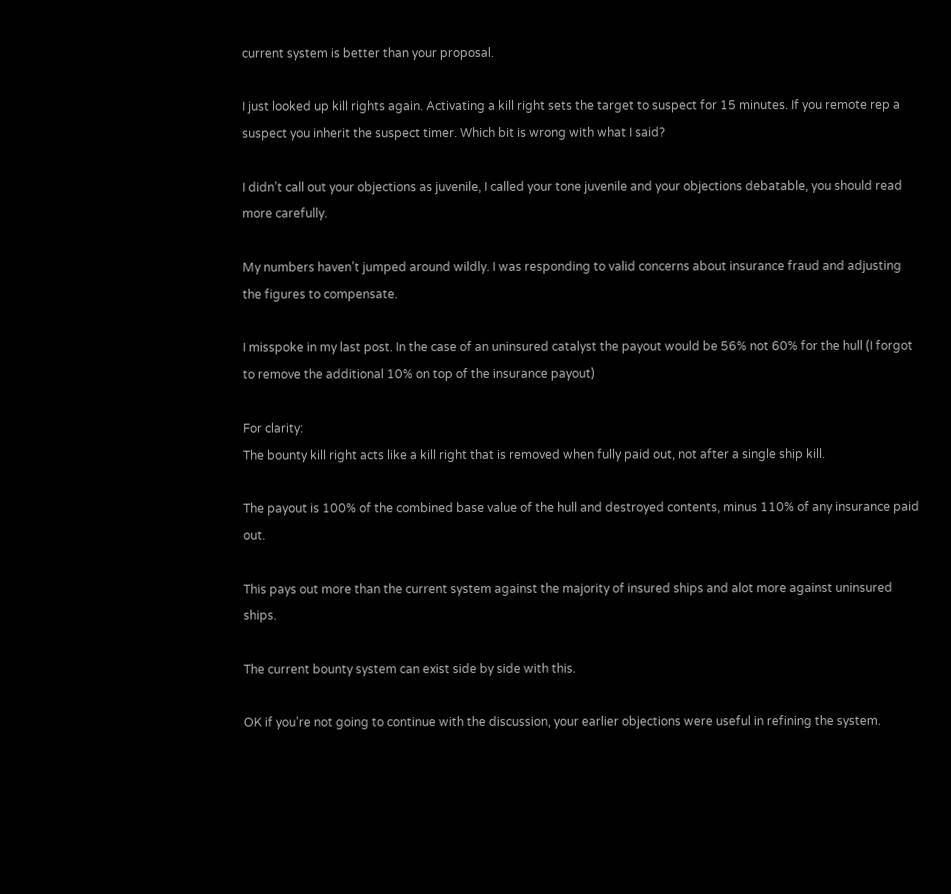current system is better than your proposal.

I just looked up kill rights again. Activating a kill right sets the target to suspect for 15 minutes. If you remote rep a suspect you inherit the suspect timer. Which bit is wrong with what I said?

I didn’t call out your objections as juvenile, I called your tone juvenile and your objections debatable, you should read more carefully.

My numbers haven’t jumped around wildly. I was responding to valid concerns about insurance fraud and adjusting the figures to compensate.

I misspoke in my last post. In the case of an uninsured catalyst the payout would be 56% not 60% for the hull (I forgot to remove the additional 10% on top of the insurance payout)

For clarity:
The bounty kill right acts like a kill right that is removed when fully paid out, not after a single ship kill.

The payout is 100% of the combined base value of the hull and destroyed contents, minus 110% of any insurance paid out.

This pays out more than the current system against the majority of insured ships and alot more against uninsured ships.

The current bounty system can exist side by side with this.

OK if you’re not going to continue with the discussion, your earlier objections were useful in refining the system.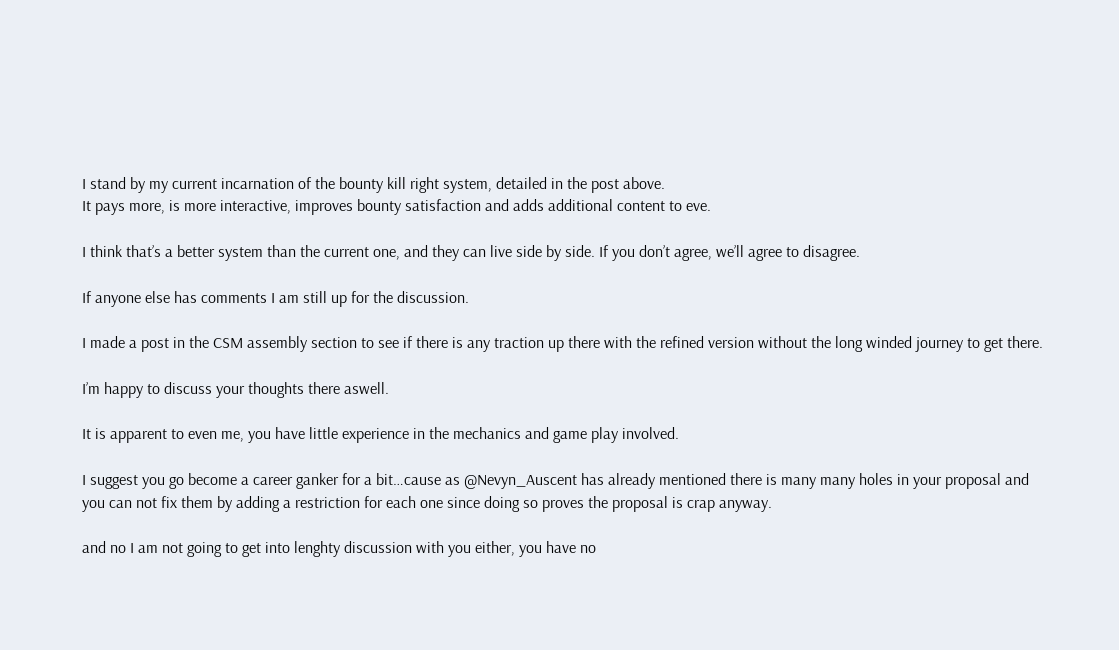I stand by my current incarnation of the bounty kill right system, detailed in the post above.
It pays more, is more interactive, improves bounty satisfaction and adds additional content to eve.

I think that’s a better system than the current one, and they can live side by side. If you don’t agree, we’ll agree to disagree.

If anyone else has comments I am still up for the discussion.

I made a post in the CSM assembly section to see if there is any traction up there with the refined version without the long winded journey to get there.

I’m happy to discuss your thoughts there aswell.

It is apparent to even me, you have little experience in the mechanics and game play involved.

I suggest you go become a career ganker for a bit…cause as @Nevyn_Auscent has already mentioned there is many many holes in your proposal and you can not fix them by adding a restriction for each one since doing so proves the proposal is crap anyway.

and no I am not going to get into lenghty discussion with you either, you have no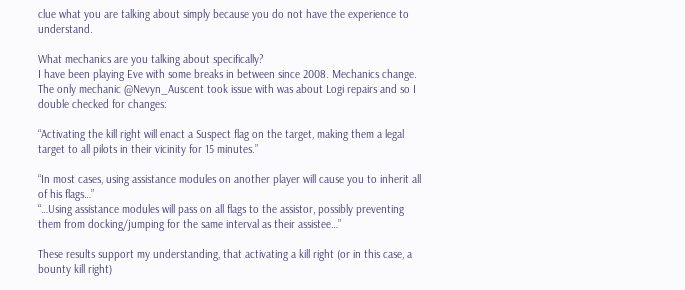clue what you are talking about simply because you do not have the experience to understand.

What mechanics are you talking about specifically?
I have been playing Eve with some breaks in between since 2008. Mechanics change.
The only mechanic @Nevyn_Auscent took issue with was about Logi repairs and so I double checked for changes:

“Activating the kill right will enact a Suspect flag on the target, making them a legal target to all pilots in their vicinity for 15 minutes.”

“In most cases, using assistance modules on another player will cause you to inherit all of his flags…”
“…Using assistance modules will pass on all flags to the assistor, possibly preventing them from docking/jumping for the same interval as their assistee…”

These results support my understanding, that activating a kill right (or in this case, a bounty kill right)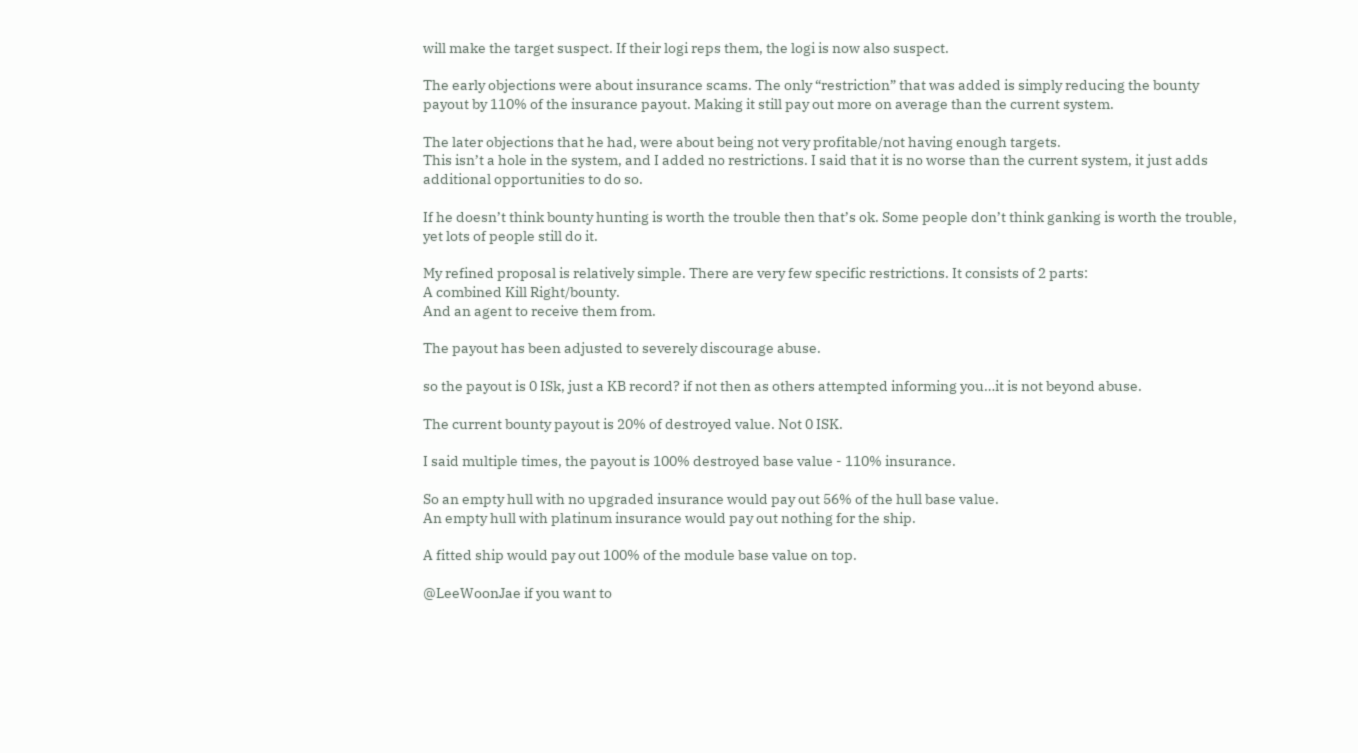will make the target suspect. If their logi reps them, the logi is now also suspect.

The early objections were about insurance scams. The only “restriction” that was added is simply reducing the bounty payout by 110% of the insurance payout. Making it still pay out more on average than the current system.

The later objections that he had, were about being not very profitable/not having enough targets.
This isn’t a hole in the system, and I added no restrictions. I said that it is no worse than the current system, it just adds additional opportunities to do so.

If he doesn’t think bounty hunting is worth the trouble then that’s ok. Some people don’t think ganking is worth the trouble, yet lots of people still do it.

My refined proposal is relatively simple. There are very few specific restrictions. It consists of 2 parts:
A combined Kill Right/bounty.
And an agent to receive them from.

The payout has been adjusted to severely discourage abuse.

so the payout is 0 ISk, just a KB record? if not then as others attempted informing you…it is not beyond abuse.

The current bounty payout is 20% of destroyed value. Not 0 ISK.

I said multiple times, the payout is 100% destroyed base value - 110% insurance.

So an empty hull with no upgraded insurance would pay out 56% of the hull base value.
An empty hull with platinum insurance would pay out nothing for the ship.

A fitted ship would pay out 100% of the module base value on top.

@LeeWoonJae if you want to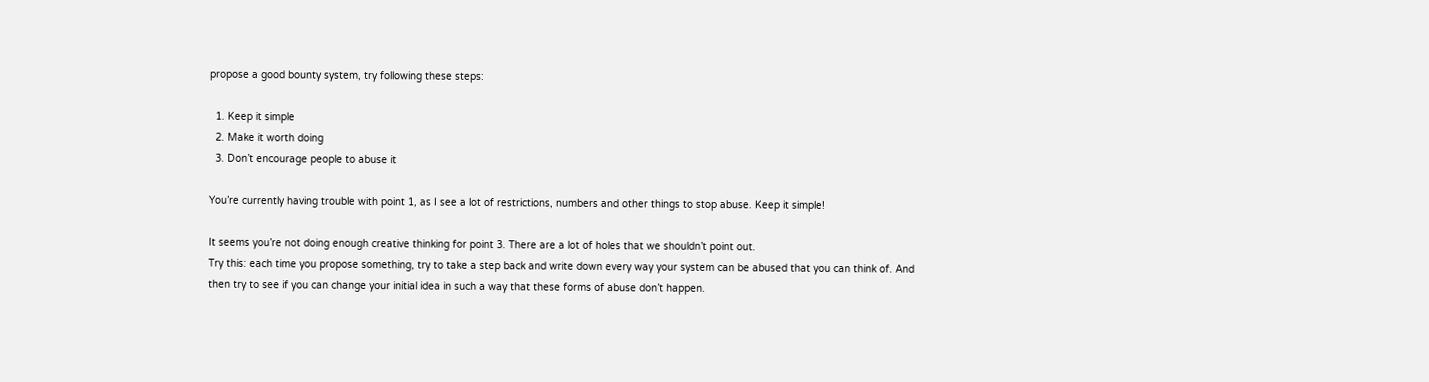propose a good bounty system, try following these steps:

  1. Keep it simple
  2. Make it worth doing
  3. Don’t encourage people to abuse it

You’re currently having trouble with point 1, as I see a lot of restrictions, numbers and other things to stop abuse. Keep it simple!

It seems you’re not doing enough creative thinking for point 3. There are a lot of holes that we shouldn’t point out.
Try this: each time you propose something, try to take a step back and write down every way your system can be abused that you can think of. And then try to see if you can change your initial idea in such a way that these forms of abuse don’t happen.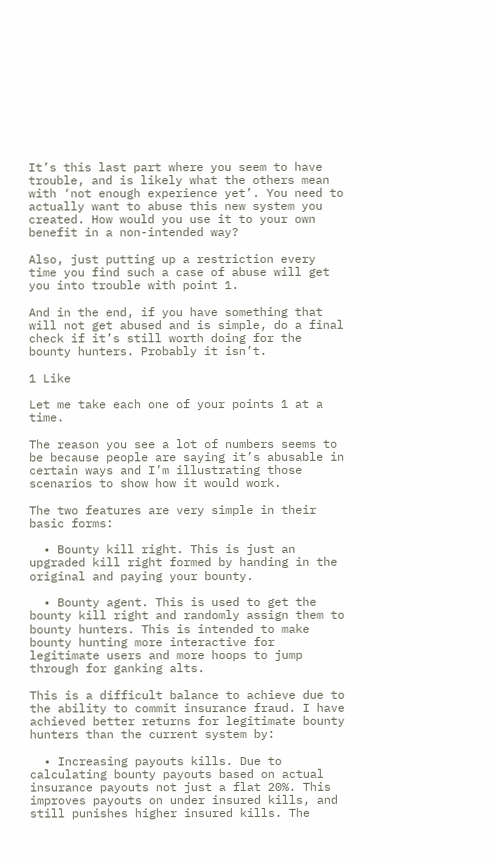It’s this last part where you seem to have trouble, and is likely what the others mean with ‘not enough experience yet’. You need to actually want to abuse this new system you created. How would you use it to your own benefit in a non-intended way?

Also, just putting up a restriction every time you find such a case of abuse will get you into trouble with point 1.

And in the end, if you have something that will not get abused and is simple, do a final check if it’s still worth doing for the bounty hunters. Probably it isn’t.

1 Like

Let me take each one of your points 1 at a time.

The reason you see a lot of numbers seems to be because people are saying it’s abusable in certain ways and I’m illustrating those scenarios to show how it would work.

The two features are very simple in their basic forms:

  • Bounty kill right. This is just an upgraded kill right formed by handing in the original and paying your bounty.

  • Bounty agent. This is used to get the bounty kill right and randomly assign them to bounty hunters. This is intended to make bounty hunting more interactive for legitimate users and more hoops to jump through for ganking alts.

This is a difficult balance to achieve due to the ability to commit insurance fraud. I have achieved better returns for legitimate bounty hunters than the current system by:

  • Increasing payouts kills. Due to calculating bounty payouts based on actual insurance payouts not just a flat 20%. This improves payouts on under insured kills, and still punishes higher insured kills. The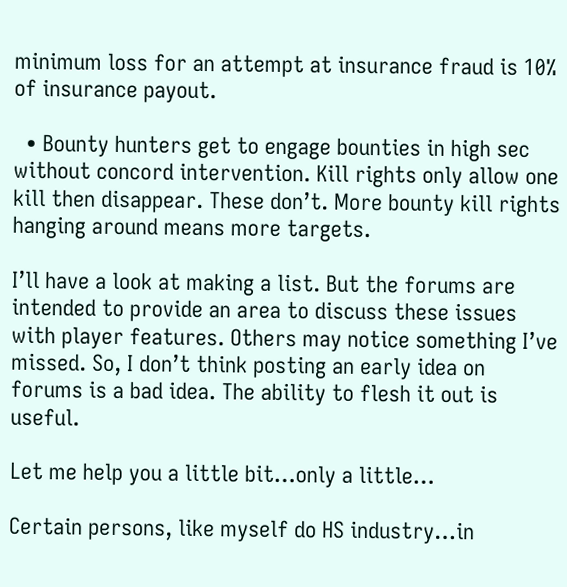minimum loss for an attempt at insurance fraud is 10% of insurance payout.

  • Bounty hunters get to engage bounties in high sec without concord intervention. Kill rights only allow one kill then disappear. These don’t. More bounty kill rights hanging around means more targets.

I’ll have a look at making a list. But the forums are intended to provide an area to discuss these issues with player features. Others may notice something I’ve missed. So, I don’t think posting an early idea on forums is a bad idea. The ability to flesh it out is useful.

Let me help you a little bit…only a little…

Certain persons, like myself do HS industry…in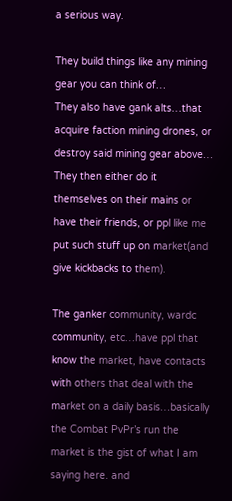a serious way.

They build things like any mining gear you can think of…
They also have gank alts…that acquire faction mining drones, or destroy said mining gear above…
They then either do it themselves on their mains or have their friends, or ppl like me put such stuff up on market(and give kickbacks to them).

The ganker community, wardc community, etc…have ppl that know the market, have contacts with others that deal with the market on a daily basis…basically the Combat PvPr’s run the market is the gist of what I am saying here. and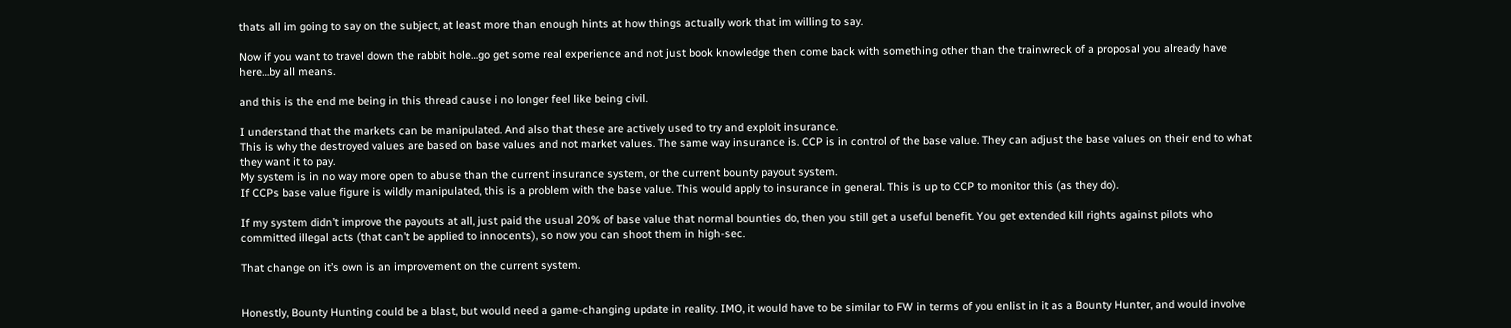thats all im going to say on the subject, at least more than enough hints at how things actually work that im willing to say.

Now if you want to travel down the rabbit hole…go get some real experience and not just book knowledge then come back with something other than the trainwreck of a proposal you already have here…by all means.

and this is the end me being in this thread cause i no longer feel like being civil.

I understand that the markets can be manipulated. And also that these are actively used to try and exploit insurance.
This is why the destroyed values are based on base values and not market values. The same way insurance is. CCP is in control of the base value. They can adjust the base values on their end to what they want it to pay.
My system is in no way more open to abuse than the current insurance system, or the current bounty payout system.
If CCPs base value figure is wildly manipulated, this is a problem with the base value. This would apply to insurance in general. This is up to CCP to monitor this (as they do).

If my system didn’t improve the payouts at all, just paid the usual 20% of base value that normal bounties do, then you still get a useful benefit. You get extended kill rights against pilots who committed illegal acts (that can’t be applied to innocents), so now you can shoot them in high-sec.

That change on it’s own is an improvement on the current system.


Honestly, Bounty Hunting could be a blast, but would need a game-changing update in reality. IMO, it would have to be similar to FW in terms of you enlist in it as a Bounty Hunter, and would involve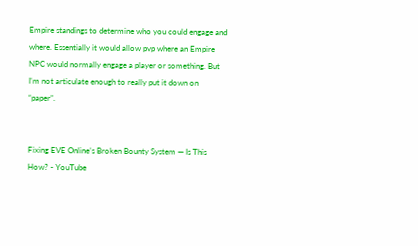Empire standings to determine who you could engage and where. Essentially it would allow pvp where an Empire NPC would normally engage a player or something. But I’m not articulate enough to really put it down on “paper”.


Fixing EVE Online’s Broken Bounty System — Is This How? - YouTube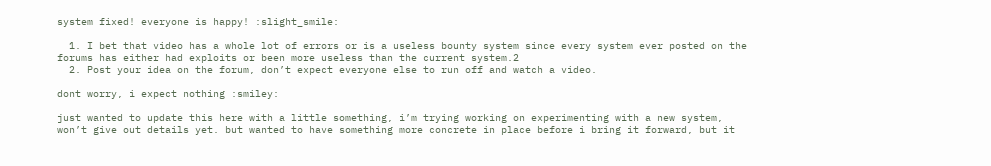system fixed! everyone is happy! :slight_smile:

  1. I bet that video has a whole lot of errors or is a useless bounty system since every system ever posted on the forums has either had exploits or been more useless than the current system.2
  2. Post your idea on the forum, don’t expect everyone else to run off and watch a video.

dont worry, i expect nothing :smiley:

just wanted to update this here with a little something, i’m trying working on experimenting with a new system, won’t give out details yet. but wanted to have something more concrete in place before i bring it forward, but it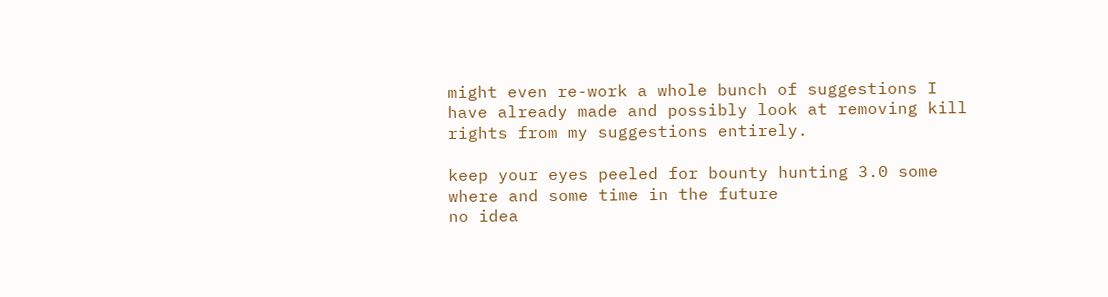might even re-work a whole bunch of suggestions I have already made and possibly look at removing kill rights from my suggestions entirely.

keep your eyes peeled for bounty hunting 3.0 some where and some time in the future
no idea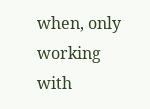when, only working with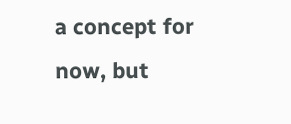a concept for now, but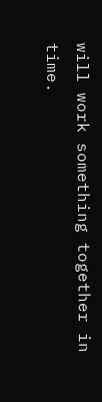will work something together in time.